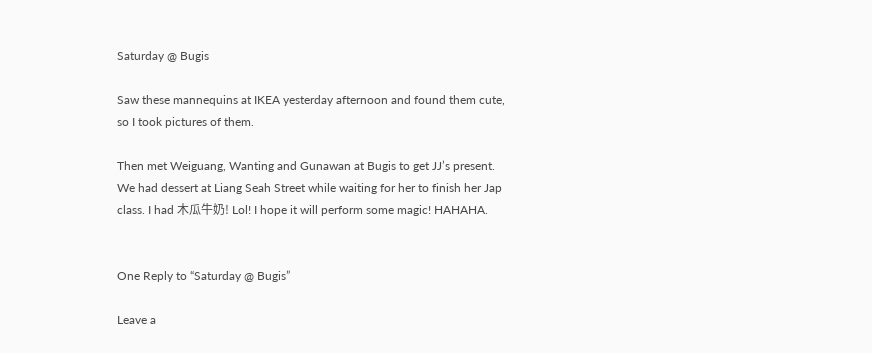Saturday @ Bugis

Saw these mannequins at IKEA yesterday afternoon and found them cute, so I took pictures of them.

Then met Weiguang, Wanting and Gunawan at Bugis to get JJ’s present. We had dessert at Liang Seah Street while waiting for her to finish her Jap class. I had 木瓜牛奶! Lol! I hope it will perform some magic! HAHAHA.


One Reply to “Saturday @ Bugis”

Leave a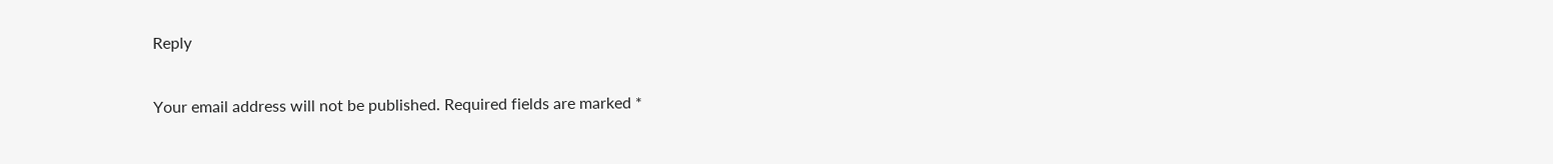Reply

Your email address will not be published. Required fields are marked *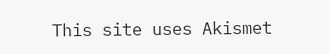This site uses Akismet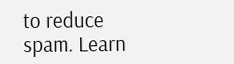to reduce spam. Learn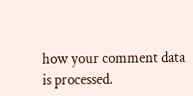how your comment data is processed.